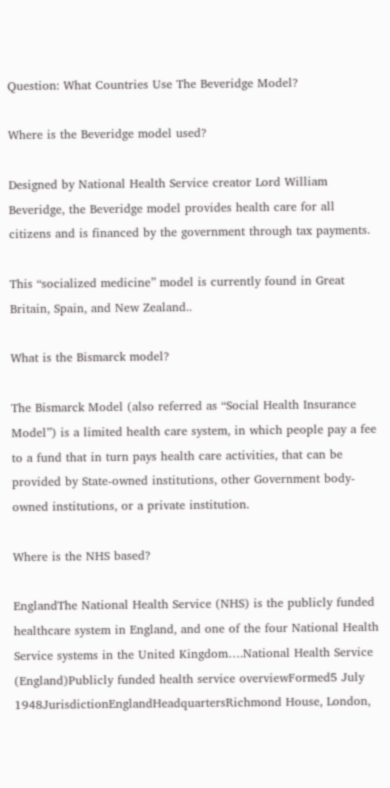Question: What Countries Use The Beveridge Model?

Where is the Beveridge model used?

Designed by National Health Service creator Lord William Beveridge, the Beveridge model provides health care for all citizens and is financed by the government through tax payments.

This “socialized medicine” model is currently found in Great Britain, Spain, and New Zealand..

What is the Bismarck model?

The Bismarck Model (also referred as “Social Health Insurance Model”) is a limited health care system, in which people pay a fee to a fund that in turn pays health care activities, that can be provided by State-owned institutions, other Government body-owned institutions, or a private institution.

Where is the NHS based?

EnglandThe National Health Service (NHS) is the publicly funded healthcare system in England, and one of the four National Health Service systems in the United Kingdom….National Health Service (England)Publicly funded health service overviewFormed5 July 1948JurisdictionEnglandHeadquartersRichmond House, London,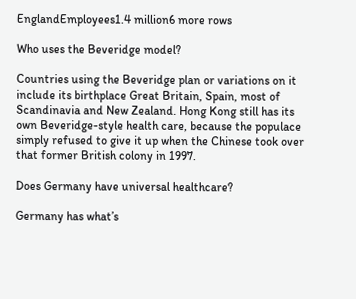EnglandEmployees1.4 million6 more rows

Who uses the Beveridge model?

Countries using the Beveridge plan or variations on it include its birthplace Great Britain, Spain, most of Scandinavia and New Zealand. Hong Kong still has its own Beveridge-style health care, because the populace simply refused to give it up when the Chinese took over that former British colony in 1997.

Does Germany have universal healthcare?

Germany has what’s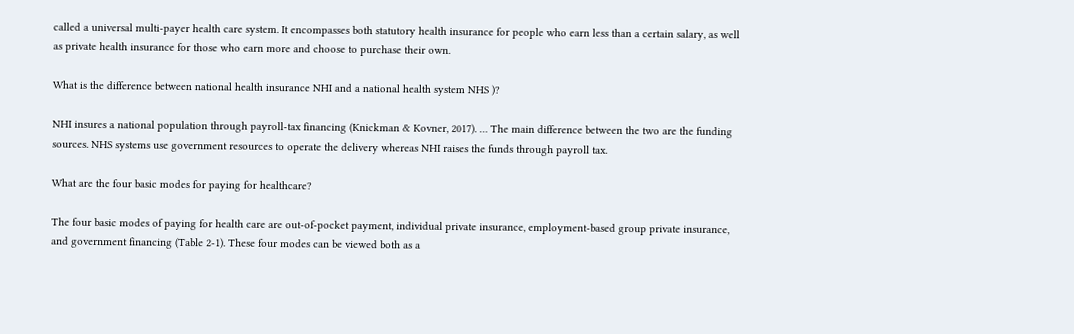called a universal multi-payer health care system. It encompasses both statutory health insurance for people who earn less than a certain salary, as well as private health insurance for those who earn more and choose to purchase their own.

What is the difference between national health insurance NHI and a national health system NHS )?

NHI insures a national population through payroll-tax financing (Knickman & Kovner, 2017). … The main difference between the two are the funding sources. NHS systems use government resources to operate the delivery whereas NHI raises the funds through payroll tax.

What are the four basic modes for paying for healthcare?

The four basic modes of paying for health care are out-of-pocket payment, individual private insurance, employment-based group private insurance, and government financing (Table 2-1). These four modes can be viewed both as a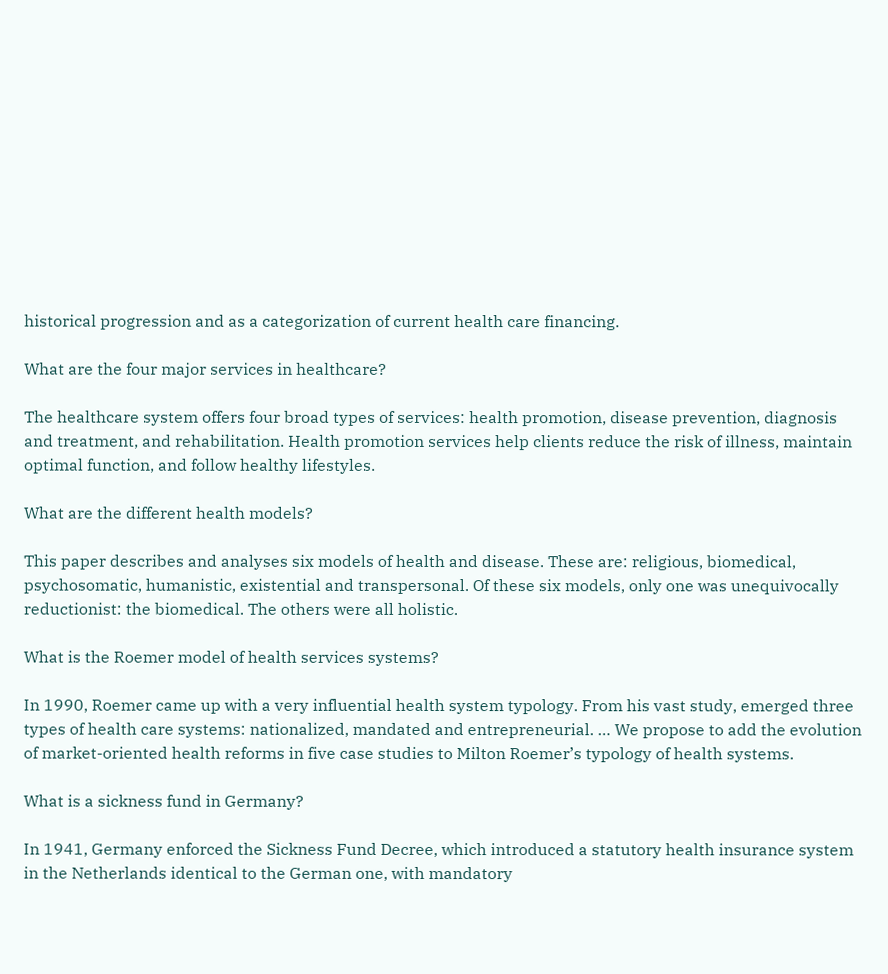historical progression and as a categorization of current health care financing.

What are the four major services in healthcare?

The healthcare system offers four broad types of services: health promotion, disease prevention, diagnosis and treatment, and rehabilitation. Health promotion services help clients reduce the risk of illness, maintain optimal function, and follow healthy lifestyles.

What are the different health models?

This paper describes and analyses six models of health and disease. These are: religious, biomedical, psychosomatic, humanistic, existential and transpersonal. Of these six models, only one was unequivocally reductionist: the biomedical. The others were all holistic.

What is the Roemer model of health services systems?

In 1990, Roemer came up with a very influential health system typology. From his vast study, emerged three types of health care systems: nationalized, mandated and entrepreneurial. … We propose to add the evolution of market-oriented health reforms in five case studies to Milton Roemer’s typology of health systems.

What is a sickness fund in Germany?

In 1941, Germany enforced the Sickness Fund Decree, which introduced a statutory health insurance system in the Netherlands identical to the German one, with mandatory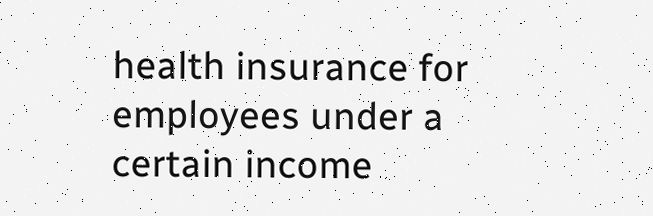health insurance for employees under a certain income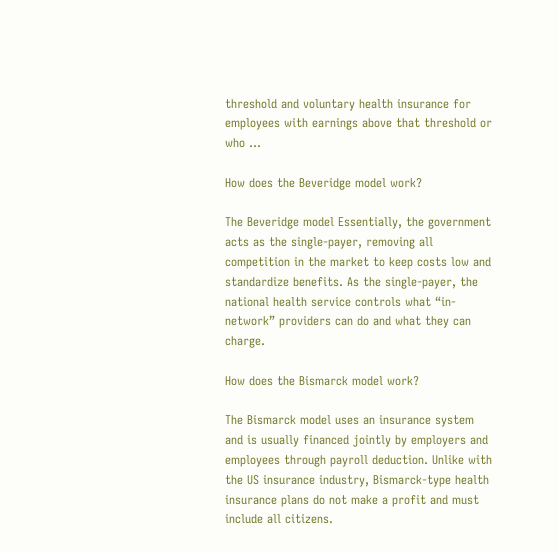threshold and voluntary health insurance for employees with earnings above that threshold or who …

How does the Beveridge model work?

The Beveridge model Essentially, the government acts as the single-payer, removing all competition in the market to keep costs low and standardize benefits. As the single-payer, the national health service controls what “in-network” providers can do and what they can charge.

How does the Bismarck model work?

The Bismarck model uses an insurance system and is usually financed jointly by employers and employees through payroll deduction. Unlike with the US insurance industry, Bismarck-type health insurance plans do not make a profit and must include all citizens.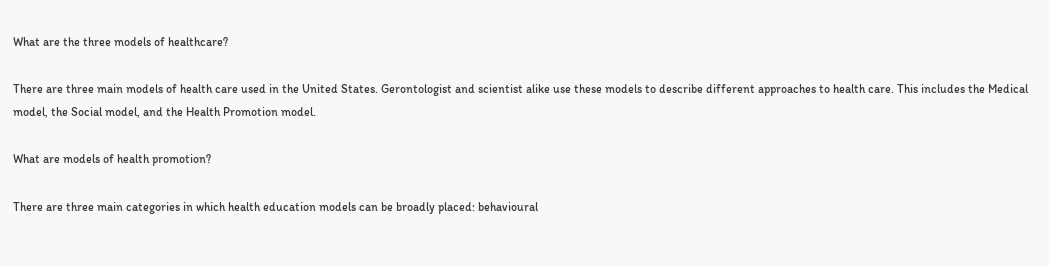What are the three models of healthcare?

There are three main models of health care used in the United States. Gerontologist and scientist alike use these models to describe different approaches to health care. This includes the Medical model, the Social model, and the Health Promotion model.

What are models of health promotion?

There are three main categories in which health education models can be broadly placed: behavioural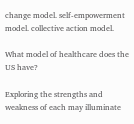change model. self-empowerment model. collective action model.

What model of healthcare does the US have?

Exploring the strengths and weakness of each may illuminate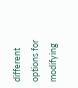different options for modifying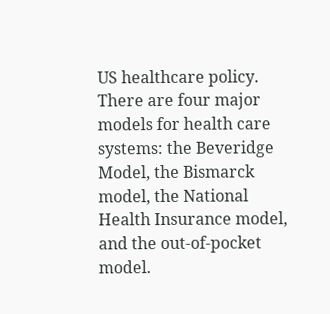US healthcare policy. There are four major models for health care systems: the Beveridge Model, the Bismarck model, the National Health Insurance model, and the out-of-pocket model.